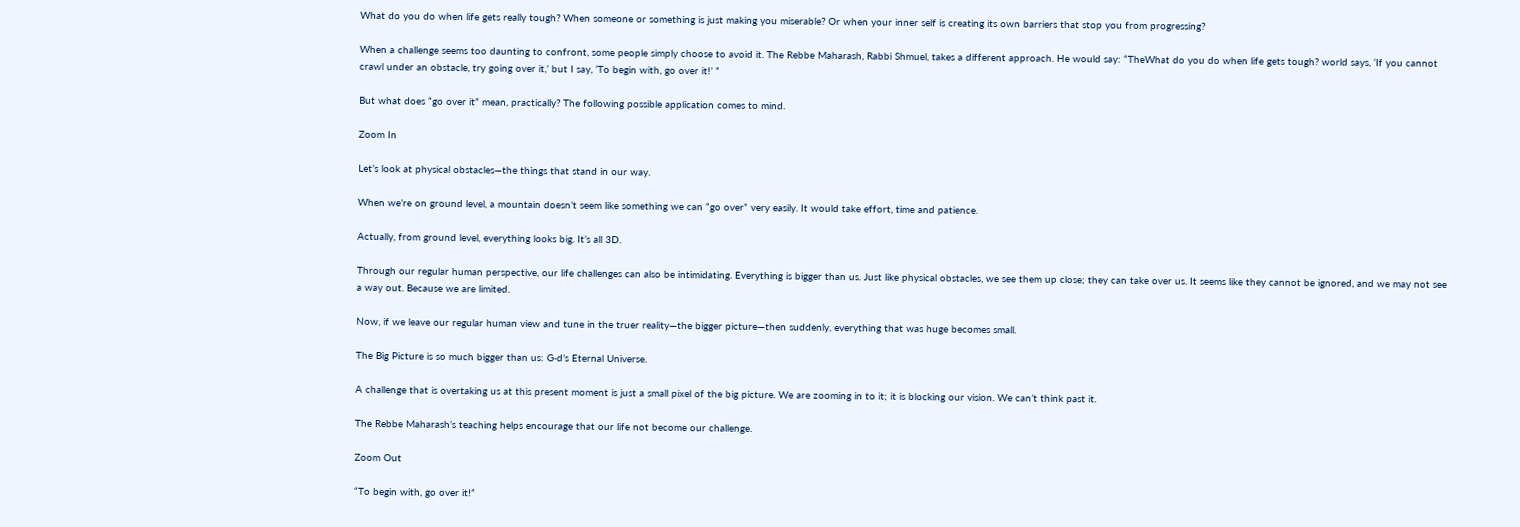What do you do when life gets really tough? When someone or something is just making you miserable? Or when your inner self is creating its own barriers that stop you from progressing?

When a challenge seems too daunting to confront, some people simply choose to avoid it. The Rebbe Maharash, Rabbi Shmuel, takes a different approach. He would say: “TheWhat do you do when life gets tough? world says, ‘If you cannot crawl under an obstacle, try going over it,’ but I say, ‘To begin with, go over it!’ ”

But what does “go over it” mean, practically? The following possible application comes to mind.

Zoom In

Let’s look at physical obstacles—the things that stand in our way.

When we’re on ground level, a mountain doesn’t seem like something we can “go over” very easily. It would take effort, time and patience.

Actually, from ground level, everything looks big. It’s all 3D.

Through our regular human perspective, our life challenges can also be intimidating. Everything is bigger than us. Just like physical obstacles, we see them up close; they can take over us. It seems like they cannot be ignored, and we may not see a way out. Because we are limited.

Now, if we leave our regular human view and tune in the truer reality—the bigger picture—then suddenly, everything that was huge becomes small.

The Big Picture is so much bigger than us: G‑d’s Eternal Universe.

A challenge that is overtaking us at this present moment is just a small pixel of the big picture. We are zooming in to it; it is blocking our vision. We can’t think past it.

The Rebbe Maharash’s teaching helps encourage that our life not become our challenge.

Zoom Out

“To begin with, go over it!”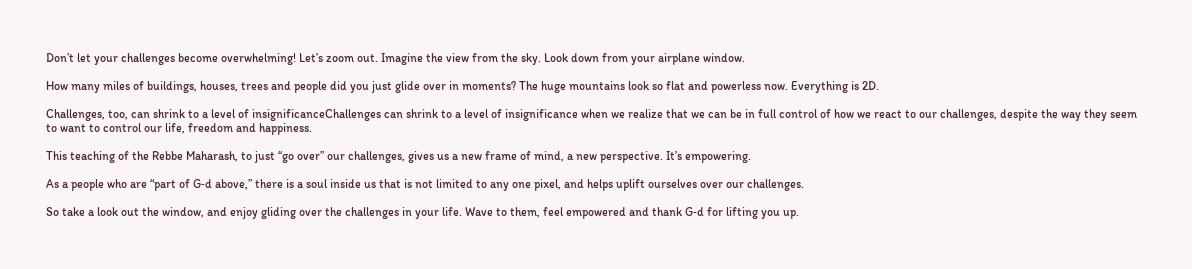Don’t let your challenges become overwhelming! Let’s zoom out. Imagine the view from the sky. Look down from your airplane window.

How many miles of buildings, houses, trees and people did you just glide over in moments? The huge mountains look so flat and powerless now. Everything is 2D.

Challenges, too, can shrink to a level of insignificanceChallenges can shrink to a level of insignificance when we realize that we can be in full control of how we react to our challenges, despite the way they seem to want to control our life, freedom and happiness.

This teaching of the Rebbe Maharash, to just “go over” our challenges, gives us a new frame of mind, a new perspective. It’s empowering.

As a people who are “part of G‑d above,” there is a soul inside us that is not limited to any one pixel, and helps uplift ourselves over our challenges.

So take a look out the window, and enjoy gliding over the challenges in your life. Wave to them, feel empowered and thank G‑d for lifting you up.